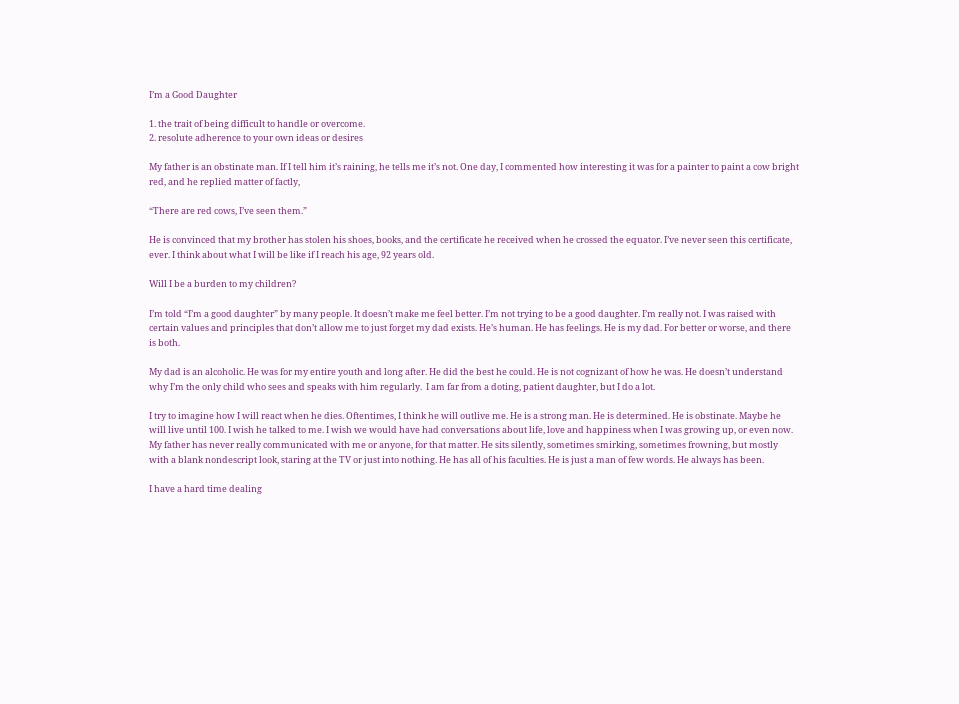I’m a Good Daughter

1. the trait of being difficult to handle or overcome.
2. resolute adherence to your own ideas or desires

My father is an obstinate man. If I tell him it’s raining, he tells me it’s not. One day, I commented how interesting it was for a painter to paint a cow bright red, and he replied matter of factly,

“There are red cows, I’ve seen them.”

He is convinced that my brother has stolen his shoes, books, and the certificate he received when he crossed the equator. I’ve never seen this certificate, ever. I think about what I will be like if I reach his age, 92 years old.

Will I be a burden to my children?

I’m told “I’m a good daughter” by many people. It doesn’t make me feel better. I’m not trying to be a good daughter. I’m really not. I was raised with certain values and principles that don’t allow me to just forget my dad exists. He’s human. He has feelings. He is my dad. For better or worse, and there is both.

My dad is an alcoholic. He was for my entire youth and long after. He did the best he could. He is not cognizant of how he was. He doesn’t understand why I’m the only child who sees and speaks with him regularly.  I am far from a doting, patient daughter, but I do a lot.

I try to imagine how I will react when he dies. Oftentimes, I think he will outlive me. He is a strong man. He is determined. He is obstinate. Maybe he will live until 100. I wish he talked to me. I wish we would have had conversations about life, love and happiness when I was growing up, or even now. My father has never really communicated with me or anyone, for that matter. He sits silently, sometimes smirking, sometimes frowning, but mostly with a blank nondescript look, staring at the TV or just into nothing. He has all of his faculties. He is just a man of few words. He always has been.

I have a hard time dealing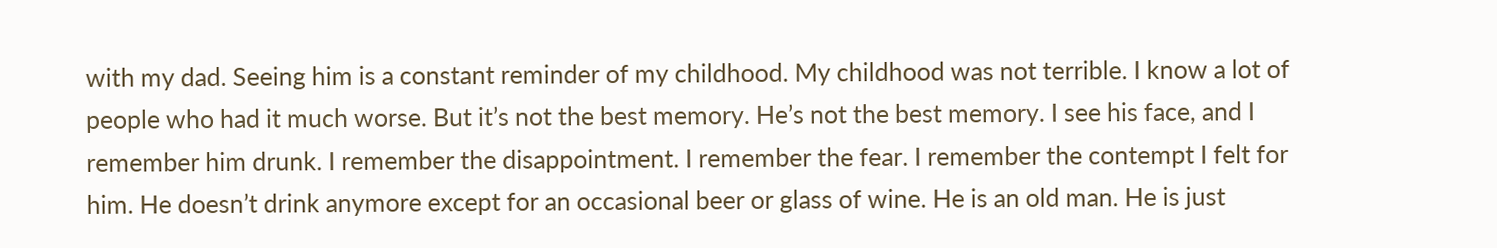with my dad. Seeing him is a constant reminder of my childhood. My childhood was not terrible. I know a lot of people who had it much worse. But it’s not the best memory. He’s not the best memory. I see his face, and I remember him drunk. I remember the disappointment. I remember the fear. I remember the contempt I felt for him. He doesn’t drink anymore except for an occasional beer or glass of wine. He is an old man. He is just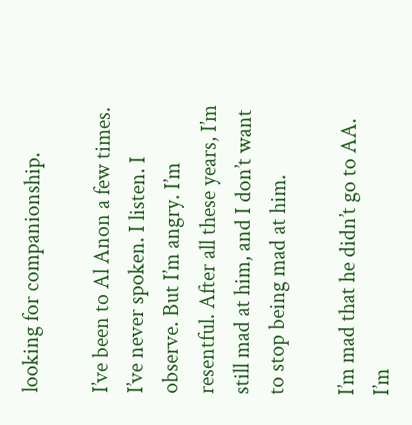looking for companionship.

I’ve been to Al Anon a few times. I’ve never spoken. I listen. I observe. But I’m angry. I’m resentful. After all these years, I’m still mad at him, and I don’t want to stop being mad at him.

I’m mad that he didn’t go to AA.
I’m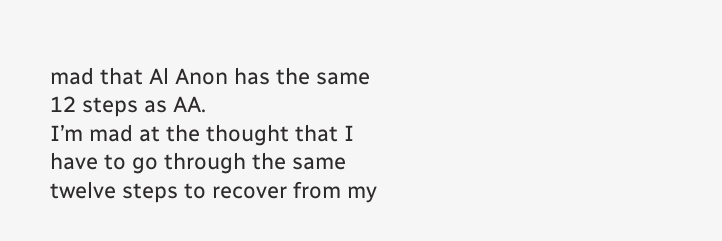mad that Al Anon has the same 12 steps as AA.
I’m mad at the thought that I have to go through the same twelve steps to recover from my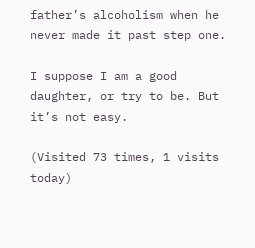father’s alcoholism when he never made it past step one.

I suppose I am a good daughter, or try to be. But it’s not easy.

(Visited 73 times, 1 visits today)